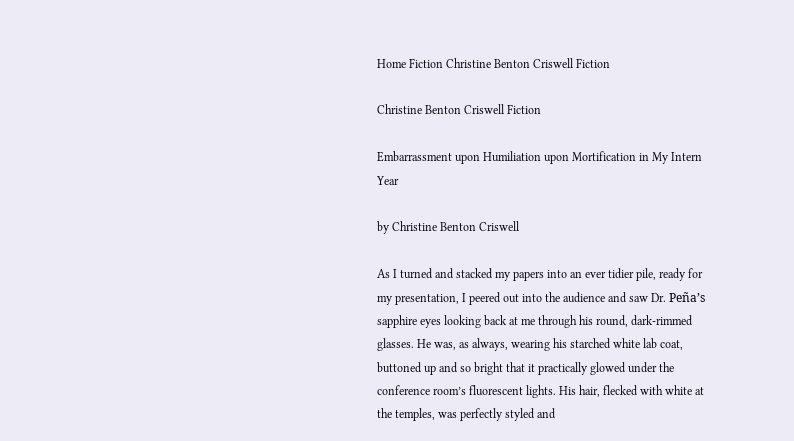Home Fiction Christine Benton Criswell Fiction

Christine Benton Criswell Fiction

Embarrassment upon Humiliation upon Mortification in My Intern Year

by Christine Benton Criswell

As I turned and stacked my papers into an ever tidier pile, ready for my presentation, I peered out into the audience and saw Dr. Peña’s sapphire eyes looking back at me through his round, dark-rimmed glasses. He was, as always, wearing his starched white lab coat, buttoned up and so bright that it practically glowed under the conference room’s fluorescent lights. His hair, flecked with white at the temples, was perfectly styled and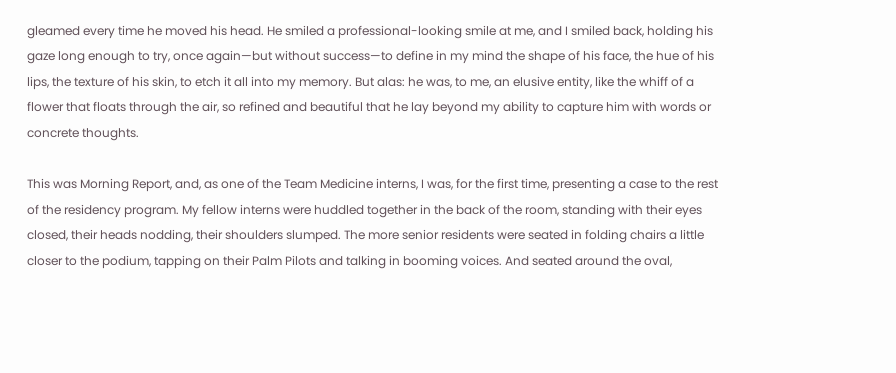gleamed every time he moved his head. He smiled a professional-looking smile at me, and I smiled back, holding his gaze long enough to try, once again—but without success—to define in my mind the shape of his face, the hue of his lips, the texture of his skin, to etch it all into my memory. But alas: he was, to me, an elusive entity, like the whiff of a flower that floats through the air, so refined and beautiful that he lay beyond my ability to capture him with words or concrete thoughts.

This was Morning Report, and, as one of the Team Medicine interns, I was, for the first time, presenting a case to the rest of the residency program. My fellow interns were huddled together in the back of the room, standing with their eyes closed, their heads nodding, their shoulders slumped. The more senior residents were seated in folding chairs a little closer to the podium, tapping on their Palm Pilots and talking in booming voices. And seated around the oval,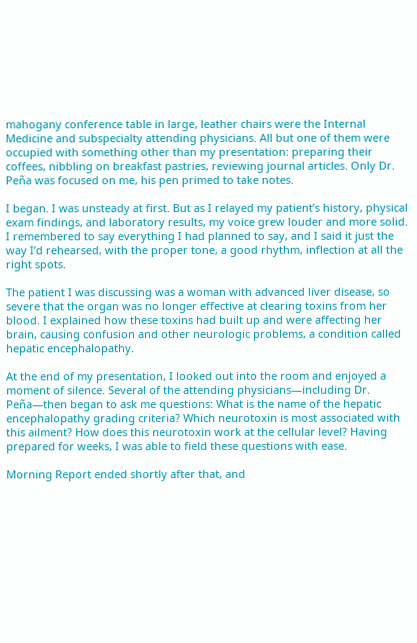mahogany conference table in large, leather chairs were the Internal Medicine and subspecialty attending physicians. All but one of them were occupied with something other than my presentation: preparing their coffees, nibbling on breakfast pastries, reviewing journal articles. Only Dr. Peña was focused on me, his pen primed to take notes.

I began. I was unsteady at first. But as I relayed my patient’s history, physical exam findings, and laboratory results, my voice grew louder and more solid. I remembered to say everything I had planned to say, and I said it just the way I’d rehearsed, with the proper tone, a good rhythm, inflection at all the right spots.

The patient I was discussing was a woman with advanced liver disease, so severe that the organ was no longer effective at clearing toxins from her blood. I explained how these toxins had built up and were affecting her brain, causing confusion and other neurologic problems, a condition called hepatic encephalopathy.

At the end of my presentation, I looked out into the room and enjoyed a moment of silence. Several of the attending physicians—including Dr. Peña—then began to ask me questions: What is the name of the hepatic encephalopathy grading criteria? Which neurotoxin is most associated with this ailment? How does this neurotoxin work at the cellular level? Having prepared for weeks, I was able to field these questions with ease.

Morning Report ended shortly after that, and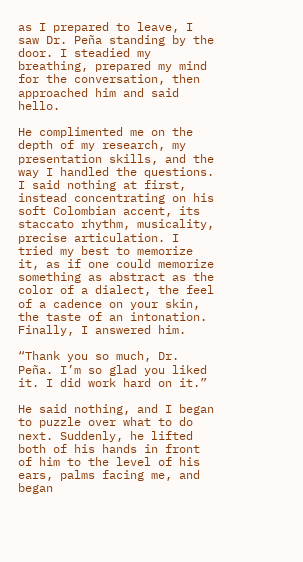as I prepared to leave, I saw Dr. Peña standing by the door. I steadied my breathing, prepared my mind for the conversation, then approached him and said hello.

He complimented me on the depth of my research, my presentation skills, and the way I handled the questions. I said nothing at first, instead concentrating on his soft Colombian accent, its staccato rhythm, musicality, precise articulation. I tried my best to memorize it, as if one could memorize something as abstract as the color of a dialect, the feel of a cadence on your skin, the taste of an intonation. Finally, I answered him.

“Thank you so much, Dr. Peña. I’m so glad you liked it. I did work hard on it.”

He said nothing, and I began to puzzle over what to do next. Suddenly, he lifted both of his hands in front of him to the level of his ears, palms facing me, and began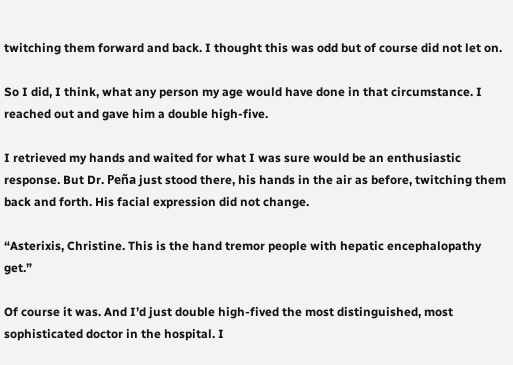twitching them forward and back. I thought this was odd but of course did not let on.

So I did, I think, what any person my age would have done in that circumstance. I reached out and gave him a double high-five.

I retrieved my hands and waited for what I was sure would be an enthusiastic response. But Dr. Peña just stood there, his hands in the air as before, twitching them back and forth. His facial expression did not change.

“Asterixis, Christine. This is the hand tremor people with hepatic encephalopathy get.”

Of course it was. And I’d just double high-fived the most distinguished, most sophisticated doctor in the hospital. I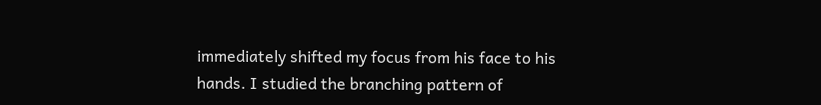immediately shifted my focus from his face to his hands. I studied the branching pattern of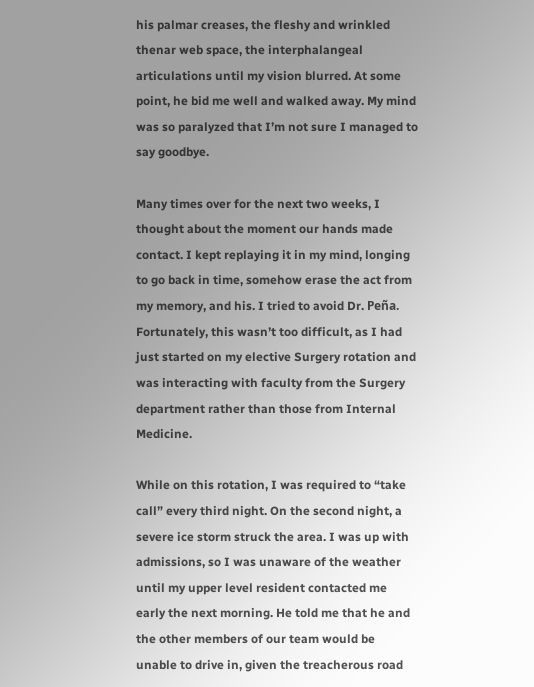his palmar creases, the fleshy and wrinkled thenar web space, the interphalangeal articulations until my vision blurred. At some point, he bid me well and walked away. My mind was so paralyzed that I’m not sure I managed to say goodbye.

Many times over for the next two weeks, I thought about the moment our hands made contact. I kept replaying it in my mind, longing to go back in time, somehow erase the act from my memory, and his. I tried to avoid Dr. Peña. Fortunately, this wasn’t too difficult, as I had just started on my elective Surgery rotation and was interacting with faculty from the Surgery department rather than those from Internal Medicine.

While on this rotation, I was required to “take call” every third night. On the second night, a severe ice storm struck the area. I was up with admissions, so I was unaware of the weather until my upper level resident contacted me early the next morning. He told me that he and the other members of our team would be unable to drive in, given the treacherous road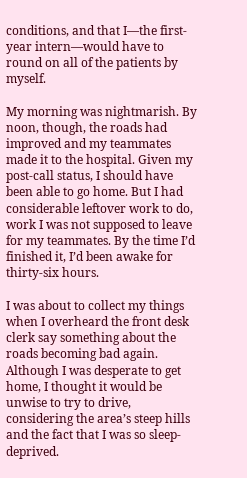conditions, and that I—the first-year intern—would have to round on all of the patients by myself.

My morning was nightmarish. By noon, though, the roads had improved and my teammates made it to the hospital. Given my post-call status, I should have been able to go home. But I had considerable leftover work to do, work I was not supposed to leave for my teammates. By the time I’d finished it, I’d been awake for thirty-six hours.

I was about to collect my things when I overheard the front desk clerk say something about the roads becoming bad again. Although I was desperate to get home, I thought it would be unwise to try to drive, considering the area’s steep hills and the fact that I was so sleep-deprived.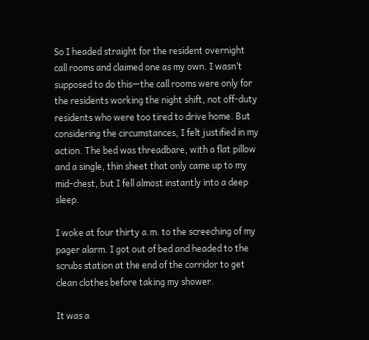So I headed straight for the resident overnight call rooms and claimed one as my own. I wasn’t supposed to do this—the call rooms were only for the residents working the night shift, not off-duty residents who were too tired to drive home. But considering the circumstances, I felt justified in my action. The bed was threadbare, with a flat pillow and a single, thin sheet that only came up to my mid-chest, but I fell almost instantly into a deep sleep.

I woke at four thirty a.m. to the screeching of my pager alarm. I got out of bed and headed to the scrubs station at the end of the corridor to get clean clothes before taking my shower.

It was a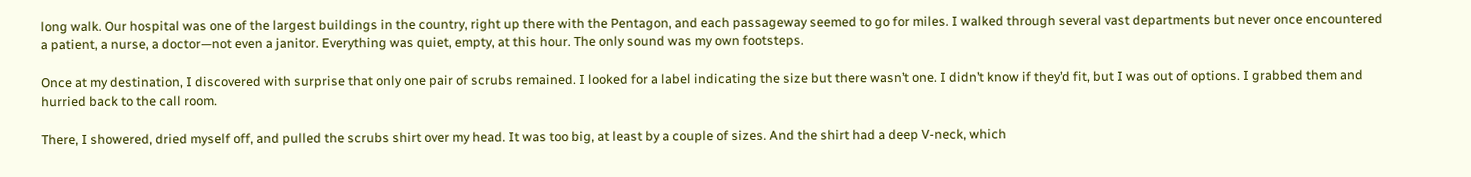long walk. Our hospital was one of the largest buildings in the country, right up there with the Pentagon, and each passageway seemed to go for miles. I walked through several vast departments but never once encountered a patient, a nurse, a doctor—not even a janitor. Everything was quiet, empty, at this hour. The only sound was my own footsteps.

Once at my destination, I discovered with surprise that only one pair of scrubs remained. I looked for a label indicating the size but there wasn’t one. I didn’t know if they’d fit, but I was out of options. I grabbed them and hurried back to the call room.

There, I showered, dried myself off, and pulled the scrubs shirt over my head. It was too big, at least by a couple of sizes. And the shirt had a deep V-neck, which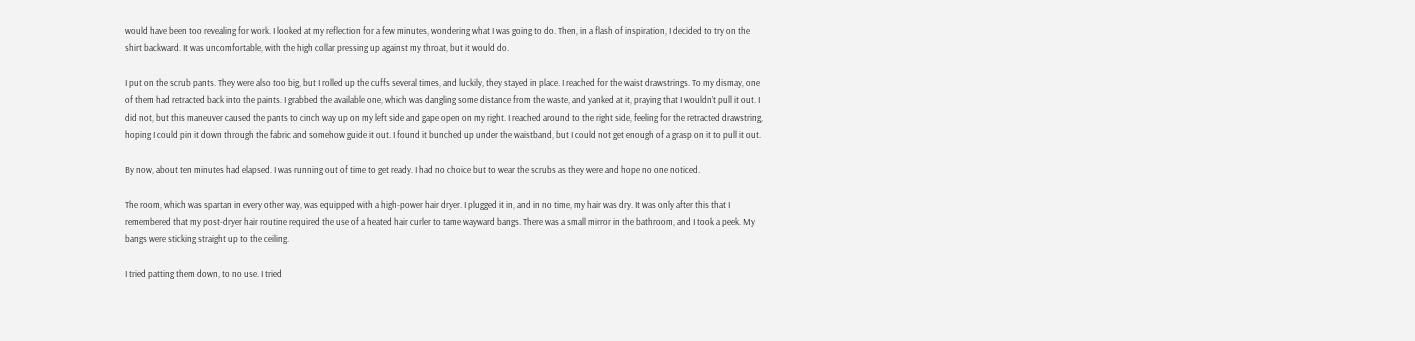would have been too revealing for work. I looked at my reflection for a few minutes, wondering what I was going to do. Then, in a flash of inspiration, I decided to try on the shirt backward. It was uncomfortable, with the high collar pressing up against my throat, but it would do.

I put on the scrub pants. They were also too big, but I rolled up the cuffs several times, and luckily, they stayed in place. I reached for the waist drawstrings. To my dismay, one of them had retracted back into the paints. I grabbed the available one, which was dangling some distance from the waste, and yanked at it, praying that I wouldn’t pull it out. I did not, but this maneuver caused the pants to cinch way up on my left side and gape open on my right. I reached around to the right side, feeling for the retracted drawstring, hoping I could pin it down through the fabric and somehow guide it out. I found it bunched up under the waistband, but I could not get enough of a grasp on it to pull it out.

By now, about ten minutes had elapsed. I was running out of time to get ready. I had no choice but to wear the scrubs as they were and hope no one noticed.

The room, which was spartan in every other way, was equipped with a high-power hair dryer. I plugged it in, and in no time, my hair was dry. It was only after this that I remembered that my post-dryer hair routine required the use of a heated hair curler to tame wayward bangs. There was a small mirror in the bathroom, and I took a peek. My bangs were sticking straight up to the ceiling.

I tried patting them down, to no use. I tried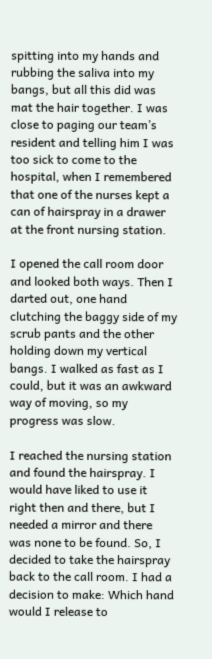spitting into my hands and rubbing the saliva into my bangs, but all this did was mat the hair together. I was close to paging our team’s resident and telling him I was too sick to come to the hospital, when I remembered that one of the nurses kept a can of hairspray in a drawer at the front nursing station.

I opened the call room door and looked both ways. Then I darted out, one hand clutching the baggy side of my scrub pants and the other holding down my vertical bangs. I walked as fast as I could, but it was an awkward way of moving, so my progress was slow.

I reached the nursing station and found the hairspray. I would have liked to use it right then and there, but I needed a mirror and there was none to be found. So, I decided to take the hairspray back to the call room. I had a decision to make: Which hand would I release to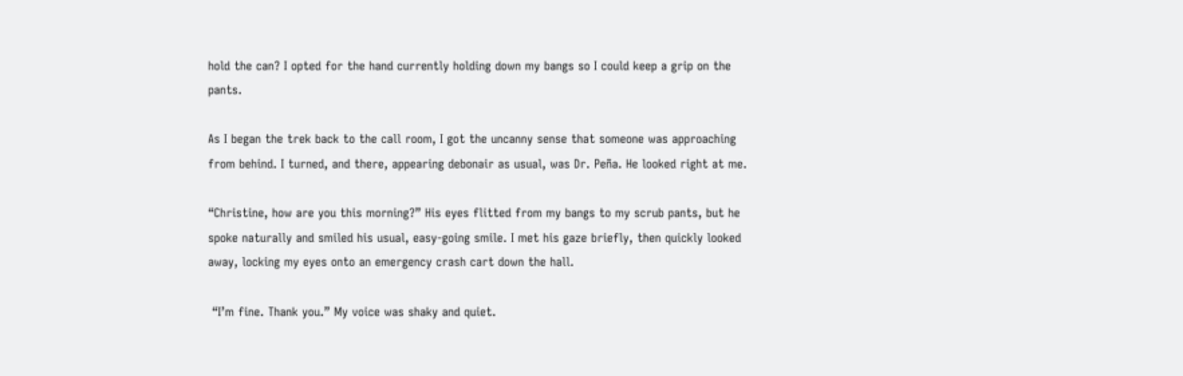hold the can? I opted for the hand currently holding down my bangs so I could keep a grip on the pants.

As I began the trek back to the call room, I got the uncanny sense that someone was approaching from behind. I turned, and there, appearing debonair as usual, was Dr. Peña. He looked right at me.

“Christine, how are you this morning?” His eyes flitted from my bangs to my scrub pants, but he spoke naturally and smiled his usual, easy-going smile. I met his gaze briefly, then quickly looked away, locking my eyes onto an emergency crash cart down the hall.

 “I’m fine. Thank you.” My voice was shaky and quiet.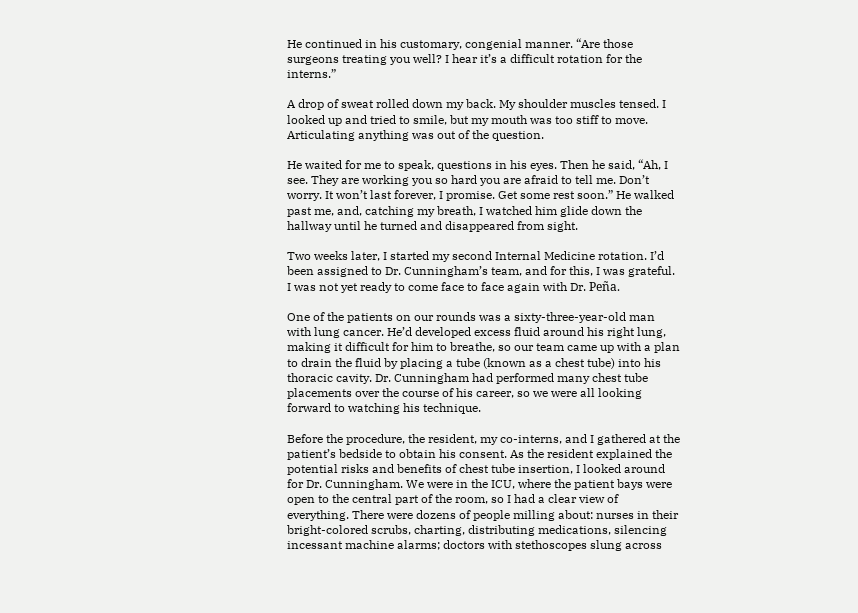He continued in his customary, congenial manner. “Are those surgeons treating you well? I hear it’s a difficult rotation for the interns.”

A drop of sweat rolled down my back. My shoulder muscles tensed. I looked up and tried to smile, but my mouth was too stiff to move. Articulating anything was out of the question.

He waited for me to speak, questions in his eyes. Then he said, “Ah, I see. They are working you so hard you are afraid to tell me. Don’t worry. It won’t last forever, I promise. Get some rest soon.” He walked past me, and, catching my breath, I watched him glide down the hallway until he turned and disappeared from sight.

Two weeks later, I started my second Internal Medicine rotation. I’d been assigned to Dr. Cunningham’s team, and for this, I was grateful. I was not yet ready to come face to face again with Dr. Peña.

One of the patients on our rounds was a sixty-three-year-old man with lung cancer. He’d developed excess fluid around his right lung, making it difficult for him to breathe, so our team came up with a plan to drain the fluid by placing a tube (known as a chest tube) into his thoracic cavity. Dr. Cunningham had performed many chest tube placements over the course of his career, so we were all looking forward to watching his technique.

Before the procedure, the resident, my co-interns, and I gathered at the patient’s bedside to obtain his consent. As the resident explained the potential risks and benefits of chest tube insertion, I looked around for Dr. Cunningham. We were in the ICU, where the patient bays were open to the central part of the room, so I had a clear view of everything. There were dozens of people milling about: nurses in their bright-colored scrubs, charting, distributing medications, silencing incessant machine alarms; doctors with stethoscopes slung across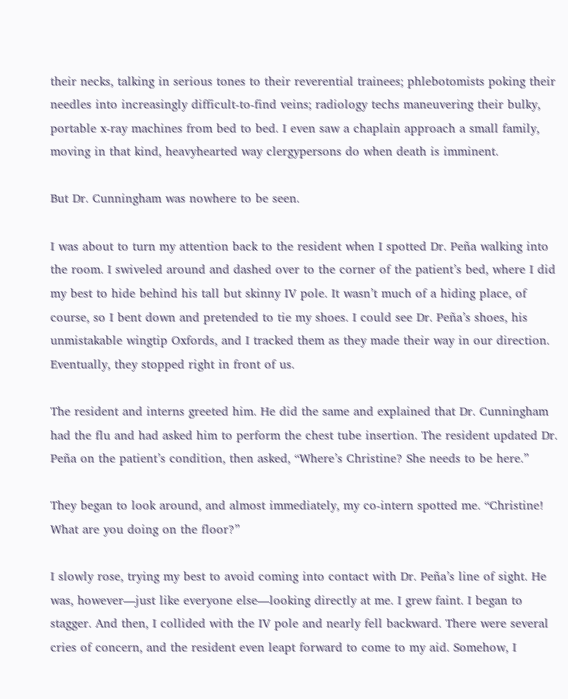their necks, talking in serious tones to their reverential trainees; phlebotomists poking their needles into increasingly difficult-to-find veins; radiology techs maneuvering their bulky, portable x-ray machines from bed to bed. I even saw a chaplain approach a small family, moving in that kind, heavyhearted way clergypersons do when death is imminent.

But Dr. Cunningham was nowhere to be seen.

I was about to turn my attention back to the resident when I spotted Dr. Peña walking into the room. I swiveled around and dashed over to the corner of the patient’s bed, where I did my best to hide behind his tall but skinny IV pole. It wasn’t much of a hiding place, of course, so I bent down and pretended to tie my shoes. I could see Dr. Peña’s shoes, his unmistakable wingtip Oxfords, and I tracked them as they made their way in our direction. Eventually, they stopped right in front of us.

The resident and interns greeted him. He did the same and explained that Dr. Cunningham had the flu and had asked him to perform the chest tube insertion. The resident updated Dr. Peña on the patient’s condition, then asked, “Where’s Christine? She needs to be here.”

They began to look around, and almost immediately, my co-intern spotted me. “Christine! What are you doing on the floor?”

I slowly rose, trying my best to avoid coming into contact with Dr. Peña’s line of sight. He was, however—just like everyone else—looking directly at me. I grew faint. I began to stagger. And then, I collided with the IV pole and nearly fell backward. There were several cries of concern, and the resident even leapt forward to come to my aid. Somehow, I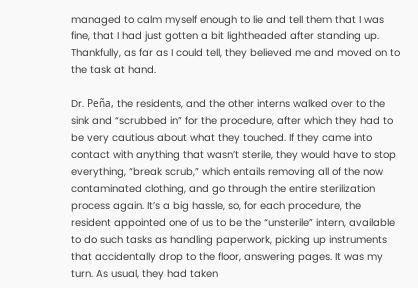managed to calm myself enough to lie and tell them that I was fine, that I had just gotten a bit lightheaded after standing up. Thankfully, as far as I could tell, they believed me and moved on to the task at hand.

Dr. Peña, the residents, and the other interns walked over to the sink and “scrubbed in” for the procedure, after which they had to be very cautious about what they touched. If they came into contact with anything that wasn’t sterile, they would have to stop everything, “break scrub,” which entails removing all of the now contaminated clothing, and go through the entire sterilization process again. It’s a big hassle, so, for each procedure, the resident appointed one of us to be the “unsterile” intern, available to do such tasks as handling paperwork, picking up instruments that accidentally drop to the floor, answering pages. It was my turn. As usual, they had taken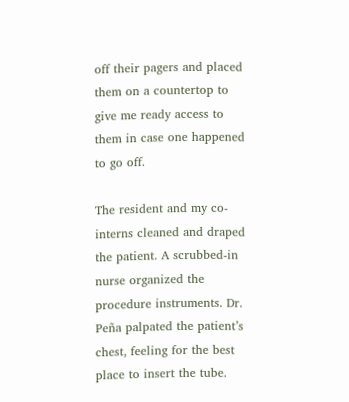off their pagers and placed them on a countertop to give me ready access to them in case one happened to go off.

The resident and my co-interns cleaned and draped the patient. A scrubbed-in nurse organized the procedure instruments. Dr. Peña palpated the patient’s chest, feeling for the best place to insert the tube.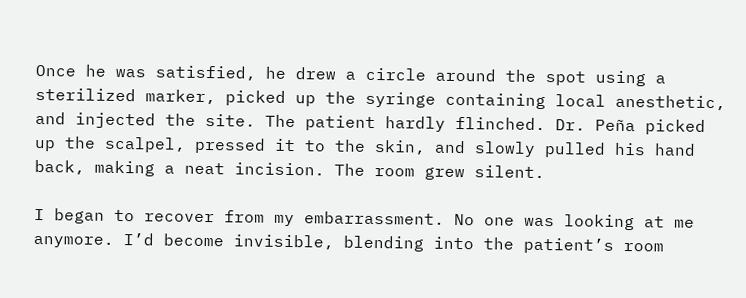Once he was satisfied, he drew a circle around the spot using a sterilized marker, picked up the syringe containing local anesthetic, and injected the site. The patient hardly flinched. Dr. Peña picked up the scalpel, pressed it to the skin, and slowly pulled his hand back, making a neat incision. The room grew silent.

I began to recover from my embarrassment. No one was looking at me anymore. I’d become invisible, blending into the patient’s room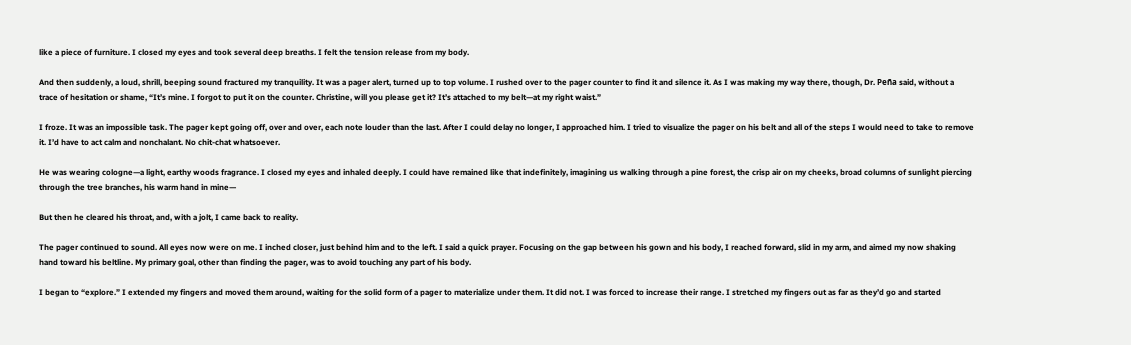like a piece of furniture. I closed my eyes and took several deep breaths. I felt the tension release from my body.

And then suddenly, a loud, shrill, beeping sound fractured my tranquility. It was a pager alert, turned up to top volume. I rushed over to the pager counter to find it and silence it. As I was making my way there, though, Dr. Peña said, without a trace of hesitation or shame, “It’s mine. I forgot to put it on the counter. Christine, will you please get it? It’s attached to my belt—at my right waist.”

I froze. It was an impossible task. The pager kept going off, over and over, each note louder than the last. After I could delay no longer, I approached him. I tried to visualize the pager on his belt and all of the steps I would need to take to remove it. I’d have to act calm and nonchalant. No chit-chat whatsoever.

He was wearing cologne—a light, earthy woods fragrance. I closed my eyes and inhaled deeply. I could have remained like that indefinitely, imagining us walking through a pine forest, the crisp air on my cheeks, broad columns of sunlight piercing through the tree branches, his warm hand in mine—

But then he cleared his throat, and, with a jolt, I came back to reality.

The pager continued to sound. All eyes now were on me. I inched closer, just behind him and to the left. I said a quick prayer. Focusing on the gap between his gown and his body, I reached forward, slid in my arm, and aimed my now shaking hand toward his beltline. My primary goal, other than finding the pager, was to avoid touching any part of his body.

I began to “explore.” I extended my fingers and moved them around, waiting for the solid form of a pager to materialize under them. It did not. I was forced to increase their range. I stretched my fingers out as far as they’d go and started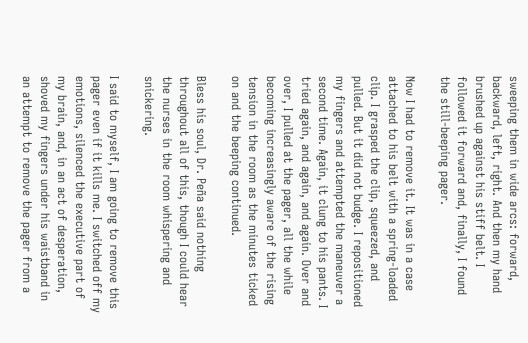sweeping them in wide arcs: forward, backward, left, right. And then my hand brushed up against his stiff belt. I followed it forward and, finally, I found the still-beeping pager.

Now I had to remove it. It was in a case attached to his belt with a spring-loaded clip. I grasped the clip, squeezed, and pulled. But it did not budge. I repositioned my fingers and attempted the maneuver a second time. Again, it clung to his pants. I tried again, and again, and again. Over and over, I pulled at the pager, all the while becoming increasingly aware of the rising tension in the room as the minutes ticked on and the beeping continued.

Bless his soul, Dr. Peña said nothing throughout all of this, though I could hear the nurses in the room whispering and snickering.

I said to myself, I am going to remove this pager even if it kills me. I switched off my emotions, silenced the executive part of my brain, and, in an act of desperation, shoved my fingers under his waistband in an attempt to remove the pager from a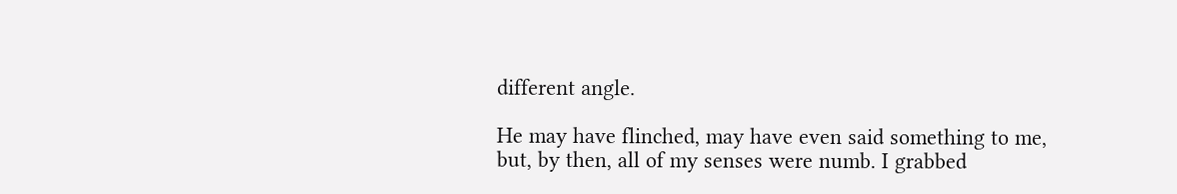different angle.

He may have flinched, may have even said something to me, but, by then, all of my senses were numb. I grabbed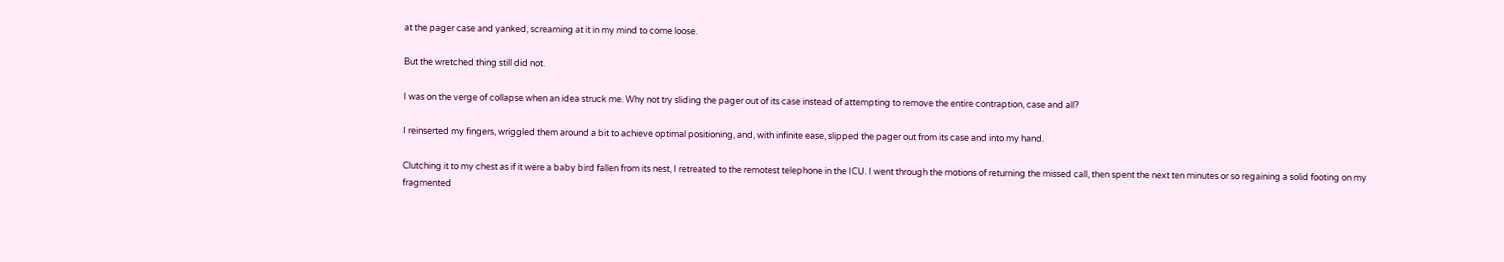at the pager case and yanked, screaming at it in my mind to come loose.

But the wretched thing still did not.

I was on the verge of collapse when an idea struck me. Why not try sliding the pager out of its case instead of attempting to remove the entire contraption, case and all?

I reinserted my fingers, wriggled them around a bit to achieve optimal positioning, and, with infinite ease, slipped the pager out from its case and into my hand.

Clutching it to my chest as if it were a baby bird fallen from its nest, I retreated to the remotest telephone in the ICU. I went through the motions of returning the missed call, then spent the next ten minutes or so regaining a solid footing on my fragmented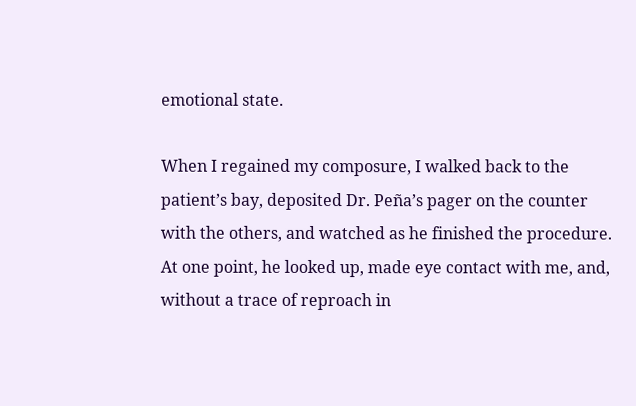emotional state.

When I regained my composure, I walked back to the patient’s bay, deposited Dr. Peña’s pager on the counter with the others, and watched as he finished the procedure. At one point, he looked up, made eye contact with me, and, without a trace of reproach in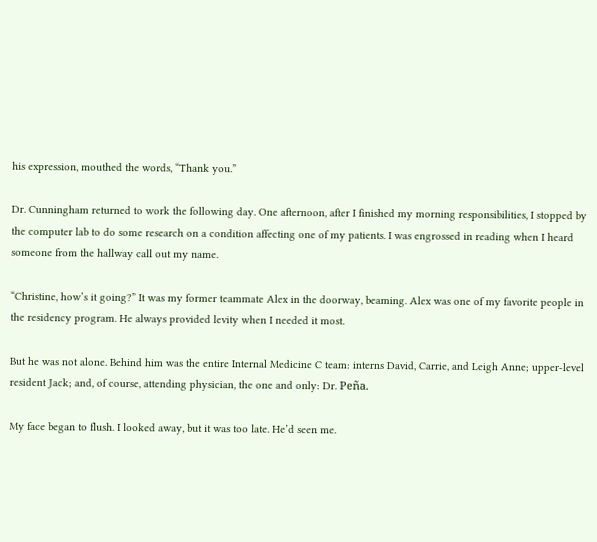his expression, mouthed the words, “Thank you.”

Dr. Cunningham returned to work the following day. One afternoon, after I finished my morning responsibilities, I stopped by the computer lab to do some research on a condition affecting one of my patients. I was engrossed in reading when I heard someone from the hallway call out my name.

“Christine, how’s it going?” It was my former teammate Alex in the doorway, beaming. Alex was one of my favorite people in the residency program. He always provided levity when I needed it most.

But he was not alone. Behind him was the entire Internal Medicine C team: interns David, Carrie, and Leigh Anne; upper-level resident Jack; and, of course, attending physician, the one and only: Dr. Peña.

My face began to flush. I looked away, but it was too late. He’d seen me.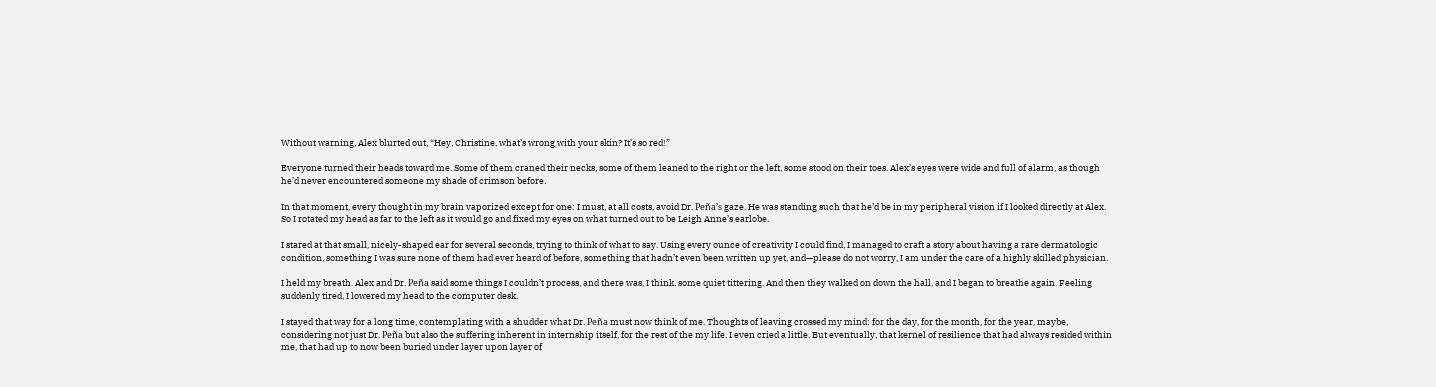Without warning, Alex blurted out, “Hey, Christine, what’s wrong with your skin? It’s so red!”

Everyone turned their heads toward me. Some of them craned their necks, some of them leaned to the right or the left, some stood on their toes. Alex’s eyes were wide and full of alarm, as though he’d never encountered someone my shade of crimson before.

In that moment, every thought in my brain vaporized except for one: I must, at all costs, avoid Dr. Peña’s gaze. He was standing such that he’d be in my peripheral vision if I looked directly at Alex. So I rotated my head as far to the left as it would go and fixed my eyes on what turned out to be Leigh Anne’s earlobe.

I stared at that small, nicely-shaped ear for several seconds, trying to think of what to say. Using every ounce of creativity I could find, I managed to craft a story about having a rare dermatologic condition, something I was sure none of them had ever heard of before, something that hadn’t even been written up yet, and—please do not worry, I am under the care of a highly skilled physician.

I held my breath. Alex and Dr. Peña said some things I couldn’t process, and there was, I think, some quiet tittering. And then they walked on down the hall, and I began to breathe again. Feeling suddenly tired, I lowered my head to the computer desk.

I stayed that way for a long time, contemplating with a shudder what Dr. Peña must now think of me. Thoughts of leaving crossed my mind: for the day, for the month, for the year, maybe, considering not just Dr. Peña but also the suffering inherent in internship itself, for the rest of the my life. I even cried a little. But eventually, that kernel of resilience that had always resided within me, that had up to now been buried under layer upon layer of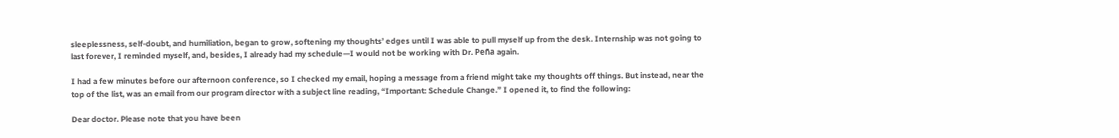sleeplessness, self-doubt, and humiliation, began to grow, softening my thoughts’ edges until I was able to pull myself up from the desk. Internship was not going to last forever, I reminded myself, and, besides, I already had my schedule—I would not be working with Dr. Peña again.

I had a few minutes before our afternoon conference, so I checked my email, hoping a message from a friend might take my thoughts off things. But instead, near the top of the list, was an email from our program director with a subject line reading, “Important: Schedule Change.” I opened it, to find the following:

Dear doctor. Please note that you have been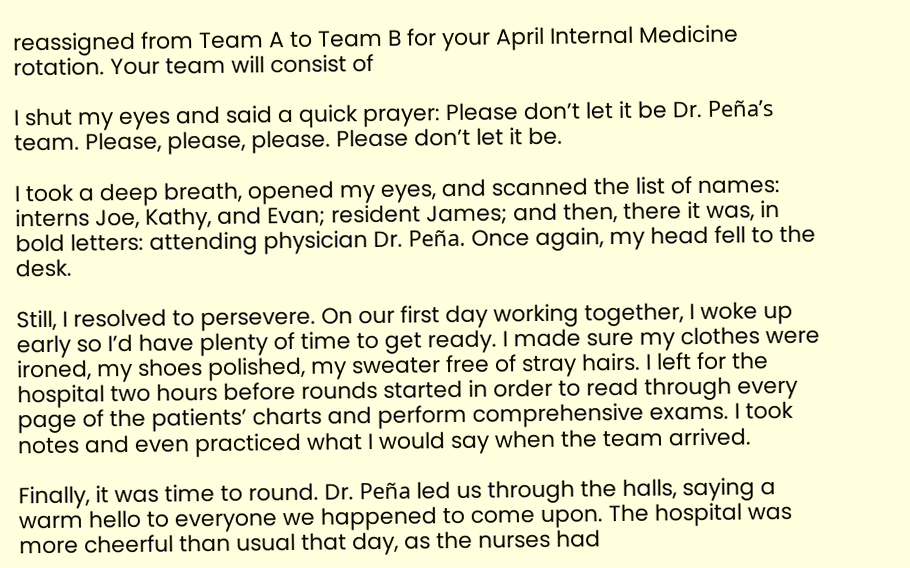reassigned from Team A to Team B for your April Internal Medicine rotation. Your team will consist of

I shut my eyes and said a quick prayer: Please don’t let it be Dr. Peña’s team. Please, please, please. Please don’t let it be.

I took a deep breath, opened my eyes, and scanned the list of names: interns Joe, Kathy, and Evan; resident James; and then, there it was, in bold letters: attending physician Dr. Peña. Once again, my head fell to the desk.

Still, I resolved to persevere. On our first day working together, I woke up early so I’d have plenty of time to get ready. I made sure my clothes were ironed, my shoes polished, my sweater free of stray hairs. I left for the hospital two hours before rounds started in order to read through every page of the patients’ charts and perform comprehensive exams. I took notes and even practiced what I would say when the team arrived.

Finally, it was time to round. Dr. Peña led us through the halls, saying a warm hello to everyone we happened to come upon. The hospital was more cheerful than usual that day, as the nurses had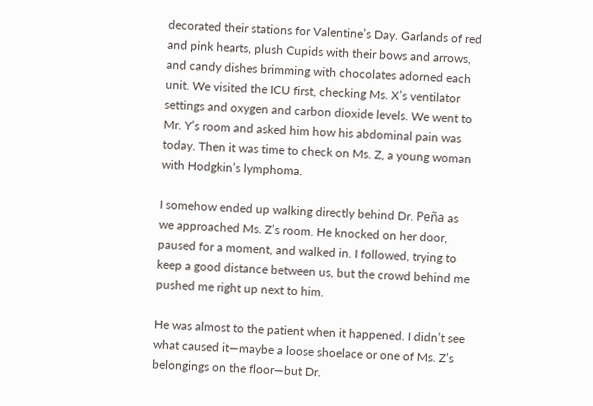decorated their stations for Valentine’s Day. Garlands of red and pink hearts, plush Cupids with their bows and arrows, and candy dishes brimming with chocolates adorned each unit. We visited the ICU first, checking Ms. X’s ventilator settings and oxygen and carbon dioxide levels. We went to Mr. Y’s room and asked him how his abdominal pain was today. Then it was time to check on Ms. Z, a young woman with Hodgkin’s lymphoma.

I somehow ended up walking directly behind Dr. Peña as we approached Ms. Z’s room. He knocked on her door, paused for a moment, and walked in. I followed, trying to keep a good distance between us, but the crowd behind me pushed me right up next to him.

He was almost to the patient when it happened. I didn’t see what caused it—maybe a loose shoelace or one of Ms. Z’s belongings on the floor—but Dr.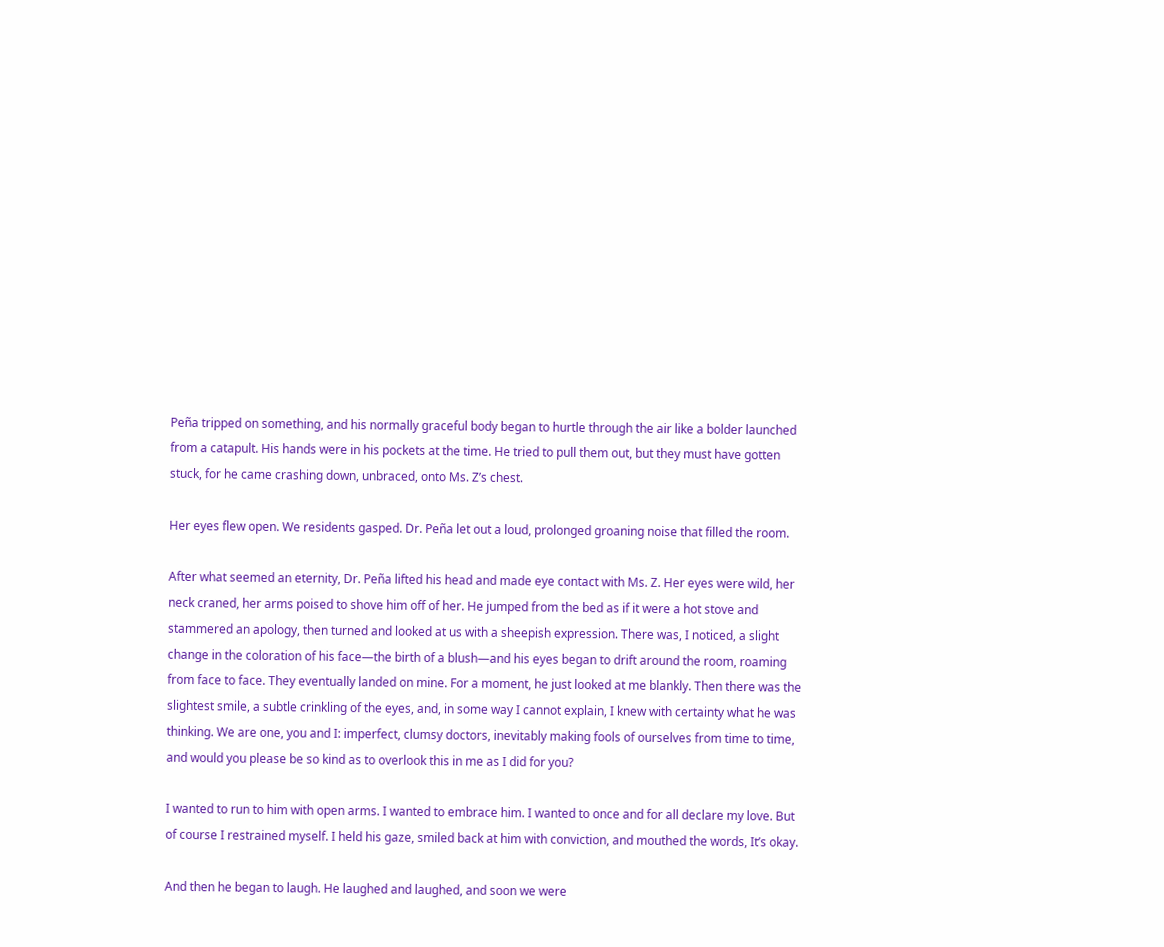Peña tripped on something, and his normally graceful body began to hurtle through the air like a bolder launched from a catapult. His hands were in his pockets at the time. He tried to pull them out, but they must have gotten stuck, for he came crashing down, unbraced, onto Ms. Z’s chest.

Her eyes flew open. We residents gasped. Dr. Peña let out a loud, prolonged groaning noise that filled the room.

After what seemed an eternity, Dr. Peña lifted his head and made eye contact with Ms. Z. Her eyes were wild, her neck craned, her arms poised to shove him off of her. He jumped from the bed as if it were a hot stove and stammered an apology, then turned and looked at us with a sheepish expression. There was, I noticed, a slight change in the coloration of his face—the birth of a blush—and his eyes began to drift around the room, roaming from face to face. They eventually landed on mine. For a moment, he just looked at me blankly. Then there was the slightest smile, a subtle crinkling of the eyes, and, in some way I cannot explain, I knew with certainty what he was thinking. We are one, you and I: imperfect, clumsy doctors, inevitably making fools of ourselves from time to time, and would you please be so kind as to overlook this in me as I did for you?

I wanted to run to him with open arms. I wanted to embrace him. I wanted to once and for all declare my love. But of course I restrained myself. I held his gaze, smiled back at him with conviction, and mouthed the words, It’s okay.

And then he began to laugh. He laughed and laughed, and soon we were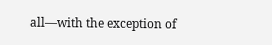all—with the exception of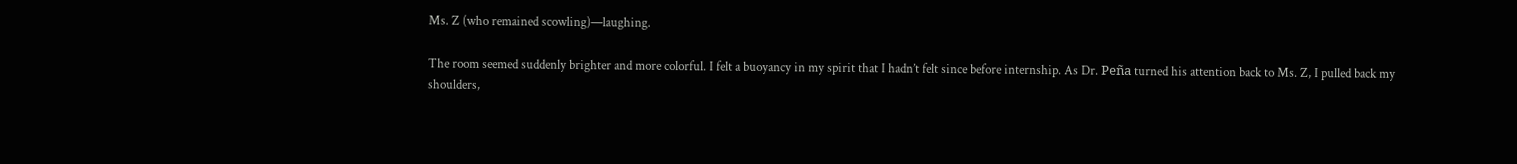Ms. Z (who remained scowling)—laughing.

The room seemed suddenly brighter and more colorful. I felt a buoyancy in my spirit that I hadn’t felt since before internship. As Dr. Peña turned his attention back to Ms. Z, I pulled back my shoulders,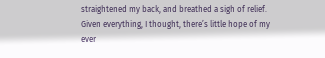straightened my back, and breathed a sigh of relief. Given everything, I thought, there’s little hope of my ever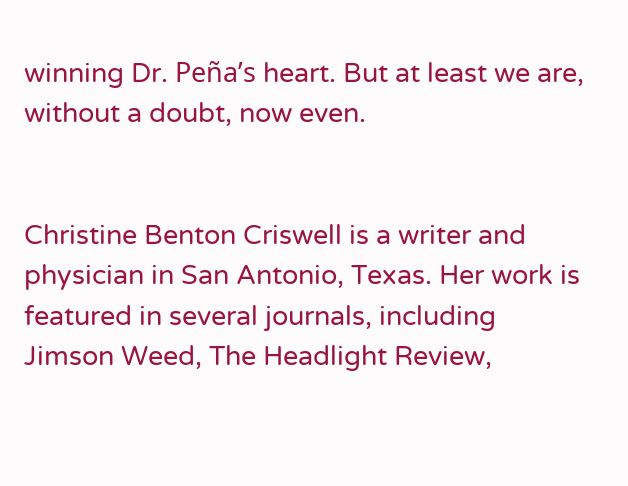winning Dr. Peña’s heart. But at least we are, without a doubt, now even.


Christine Benton Criswell is a writer and physician in San Antonio, Texas. Her work is featured in several journals, including Jimson Weed, The Headlight Review,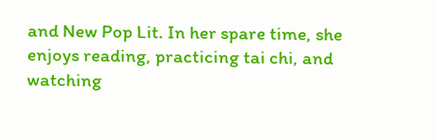and New Pop Lit. In her spare time, she enjoys reading, practicing tai chi, and watching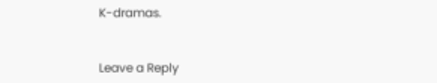K-dramas.


Leave a Reply